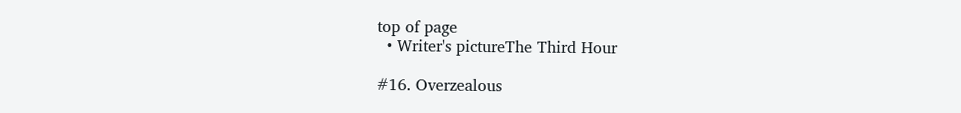top of page
  • Writer's pictureThe Third Hour

#16. Overzealous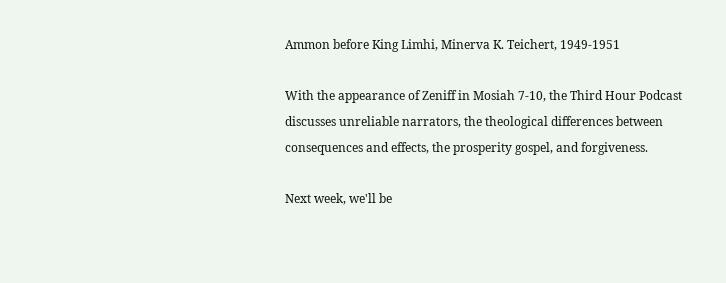Ammon before King Limhi, Minerva K. Teichert, 1949-1951

With the appearance of Zeniff in Mosiah 7-10, the Third Hour Podcast discusses unreliable narrators, the theological differences between consequences and effects, the prosperity gospel, and forgiveness.

Next week, we'll be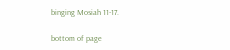binging Mosiah 11-17.

bottom of page